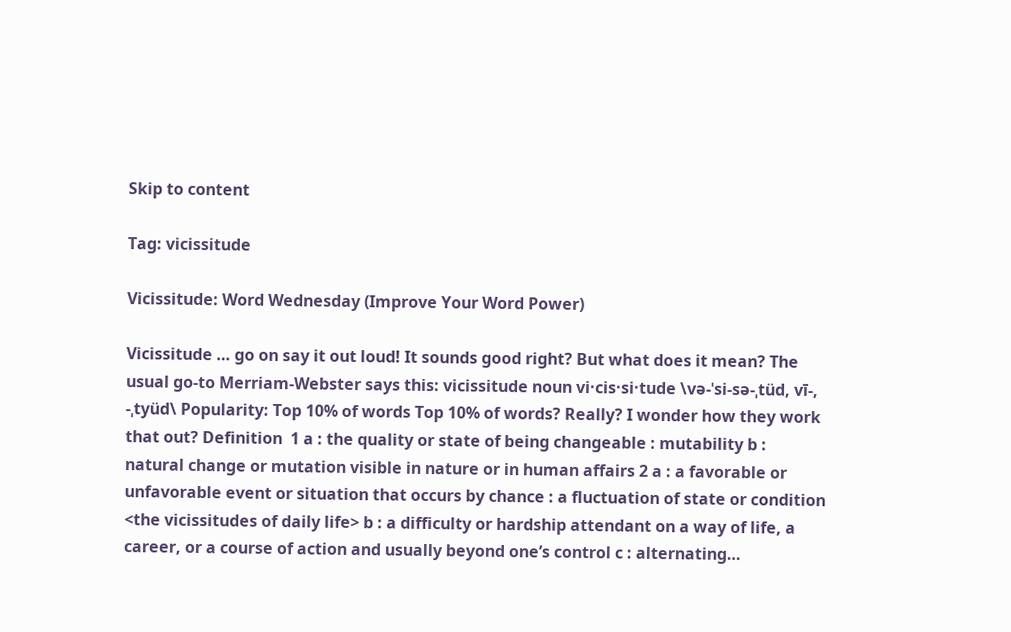Skip to content

Tag: vicissitude

Vicissitude: Word Wednesday (Improve Your Word Power)

Vicissitude … go on say it out loud! It sounds good right? But what does it mean? The usual go-to Merriam-Webster says this: vicissitude noun vi·cis·si·tude \və-ˈsi-sə-ˌtüd, vī-, -ˌtyüd\ Popularity: Top 10% of words Top 10% of words? Really? I wonder how they work that out? Definition  1 a : the quality or state of being changeable : mutability b : natural change or mutation visible in nature or in human affairs 2 a : a favorable or unfavorable event or situation that occurs by chance : a fluctuation of state or condition <the vicissitudes of daily life> b : a difficulty or hardship attendant on a way of life, a career, or a course of action and usually beyond one’s control c : alternating…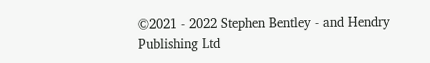©2021 - 2022 Stephen Bentley - and Hendry Publishing Ltd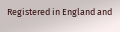Registered in England and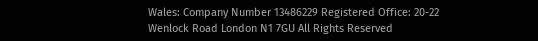Wales: Company Number 13486229 Registered Office: 20-22 Wenlock Road London N1 7GU All Rights Reserved